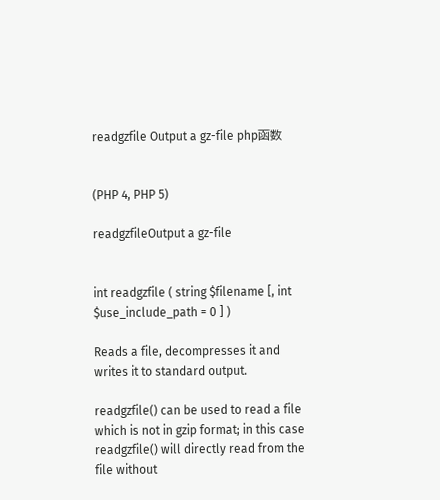readgzfile Output a gz-file php函数


(PHP 4, PHP 5)

readgzfileOutput a gz-file


int readgzfile ( string $filename [, int $use_include_path = 0 ] )

Reads a file, decompresses it and writes it to standard output.

readgzfile() can be used to read a file which is not in gzip format; in this case readgzfile() will directly read from the file without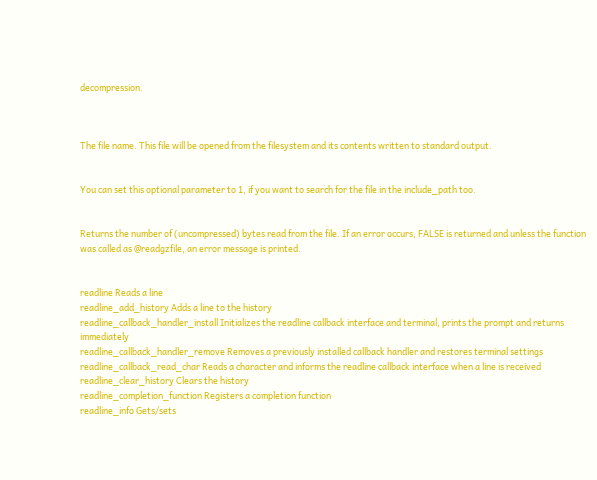decompression.



The file name. This file will be opened from the filesystem and its contents written to standard output.


You can set this optional parameter to 1, if you want to search for the file in the include_path too.


Returns the number of (uncompressed) bytes read from the file. If an error occurs, FALSE is returned and unless the function was called as @readgzfile, an error message is printed.


readline Reads a line
readline_add_history Adds a line to the history
readline_callback_handler_install Initializes the readline callback interface and terminal, prints the prompt and returns immediately
readline_callback_handler_remove Removes a previously installed callback handler and restores terminal settings
readline_callback_read_char Reads a character and informs the readline callback interface when a line is received
readline_clear_history Clears the history
readline_completion_function Registers a completion function
readline_info Gets/sets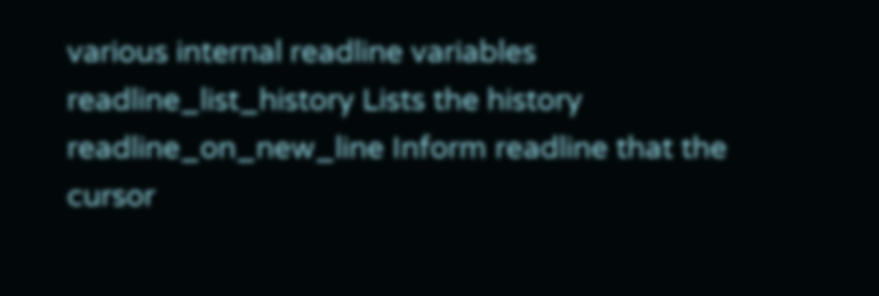various internal readline variables
readline_list_history Lists the history
readline_on_new_line Inform readline that the cursor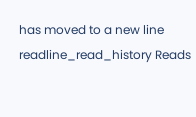has moved to a new line
readline_read_history Reads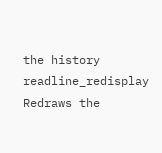the history
readline_redisplay Redraws the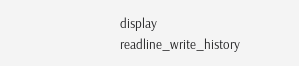display
readline_write_history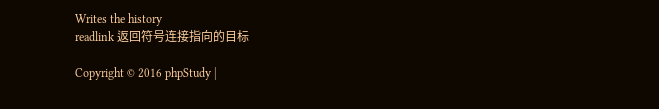Writes the history
readlink 返回符号连接指向的目标

Copyright © 2016 phpStudy |